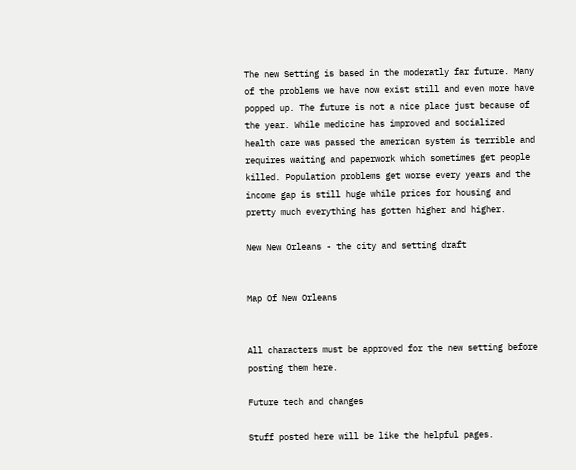The new Setting is based in the moderatly far future. Many of the problems we have now exist still and even more have popped up. The future is not a nice place just because of the year. While medicine has improved and socialized health care was passed the american system is terrible and requires waiting and paperwork which sometimes get people killed. Population problems get worse every years and the income gap is still huge while prices for housing and pretty much everything has gotten higher and higher.

New New Orleans - the city and setting draft


Map Of New Orleans


All characters must be approved for the new setting before posting them here.

Future tech and changes

Stuff posted here will be like the helpful pages.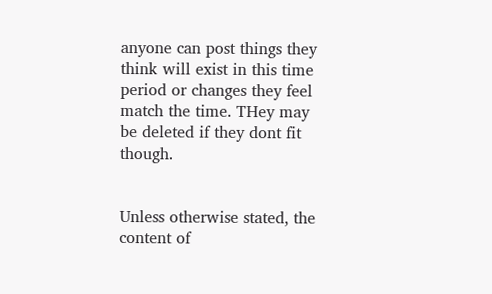anyone can post things they think will exist in this time period or changes they feel match the time. THey may be deleted if they dont fit though.


Unless otherwise stated, the content of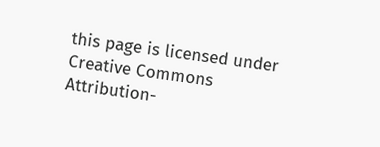this page is licensed under Creative Commons Attribution-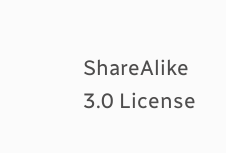ShareAlike 3.0 License